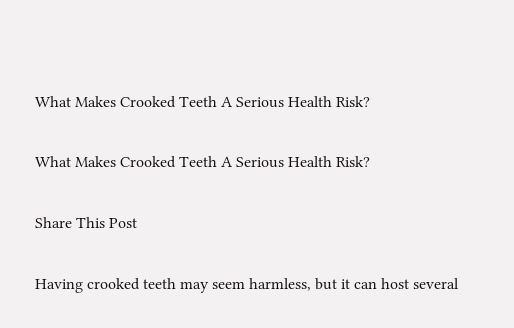What Makes Crooked Teeth A Serious Health Risk?

What Makes Crooked Teeth A Serious Health Risk?

Share This Post

Having crooked teeth may seem harmless, but it can host several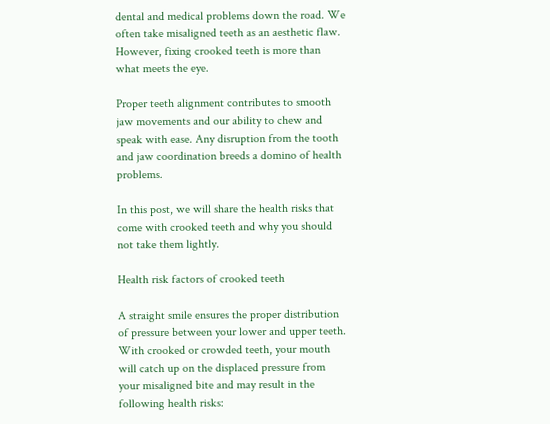dental and medical problems down the road. We often take misaligned teeth as an aesthetic flaw. However, fixing crooked teeth is more than what meets the eye.

Proper teeth alignment contributes to smooth jaw movements and our ability to chew and speak with ease. Any disruption from the tooth and jaw coordination breeds a domino of health problems.

In this post, we will share the health risks that come with crooked teeth and why you should not take them lightly.

Health risk factors of crooked teeth

A straight smile ensures the proper distribution of pressure between your lower and upper teeth. With crooked or crowded teeth, your mouth will catch up on the displaced pressure from your misaligned bite and may result in the following health risks: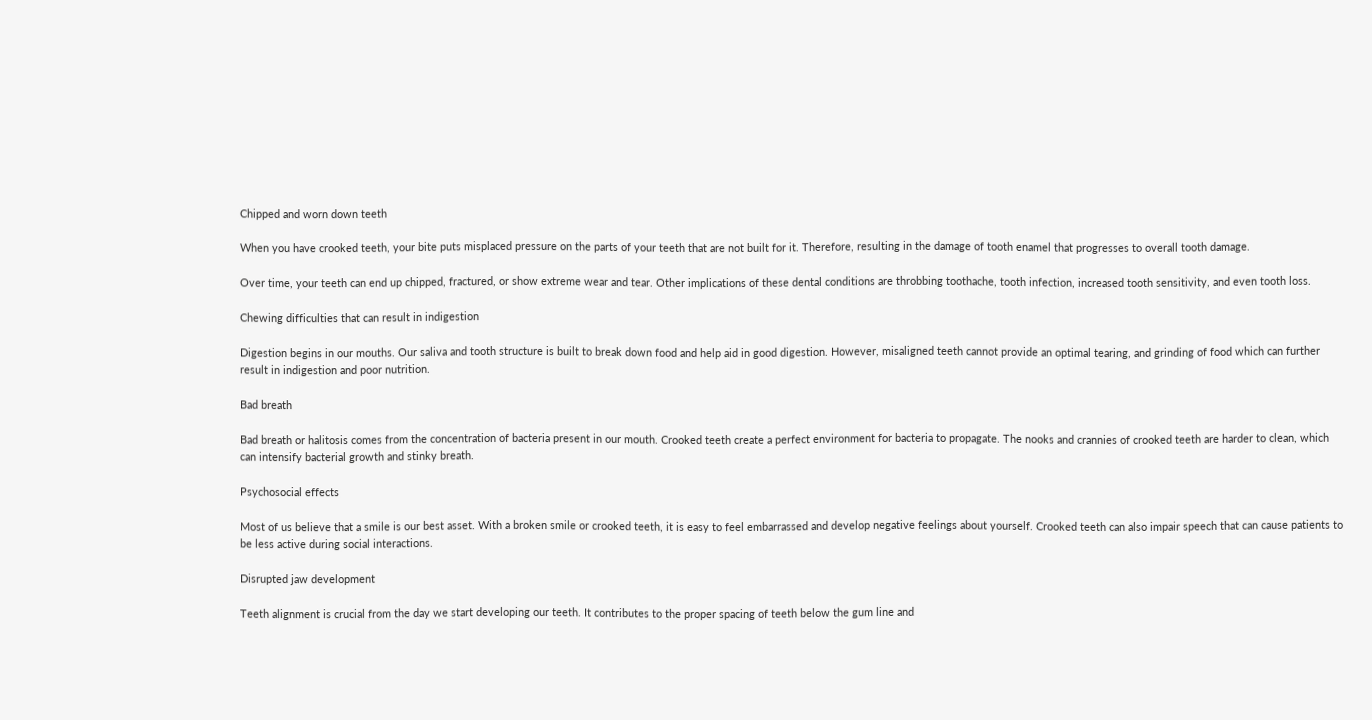Chipped and worn down teeth

When you have crooked teeth, your bite puts misplaced pressure on the parts of your teeth that are not built for it. Therefore, resulting in the damage of tooth enamel that progresses to overall tooth damage.

Over time, your teeth can end up chipped, fractured, or show extreme wear and tear. Other implications of these dental conditions are throbbing toothache, tooth infection, increased tooth sensitivity, and even tooth loss.

Chewing difficulties that can result in indigestion

Digestion begins in our mouths. Our saliva and tooth structure is built to break down food and help aid in good digestion. However, misaligned teeth cannot provide an optimal tearing, and grinding of food which can further result in indigestion and poor nutrition.

Bad breath

Bad breath or halitosis comes from the concentration of bacteria present in our mouth. Crooked teeth create a perfect environment for bacteria to propagate. The nooks and crannies of crooked teeth are harder to clean, which can intensify bacterial growth and stinky breath.

Psychosocial effects

Most of us believe that a smile is our best asset. With a broken smile or crooked teeth, it is easy to feel embarrassed and develop negative feelings about yourself. Crooked teeth can also impair speech that can cause patients to be less active during social interactions.

Disrupted jaw development

Teeth alignment is crucial from the day we start developing our teeth. It contributes to the proper spacing of teeth below the gum line and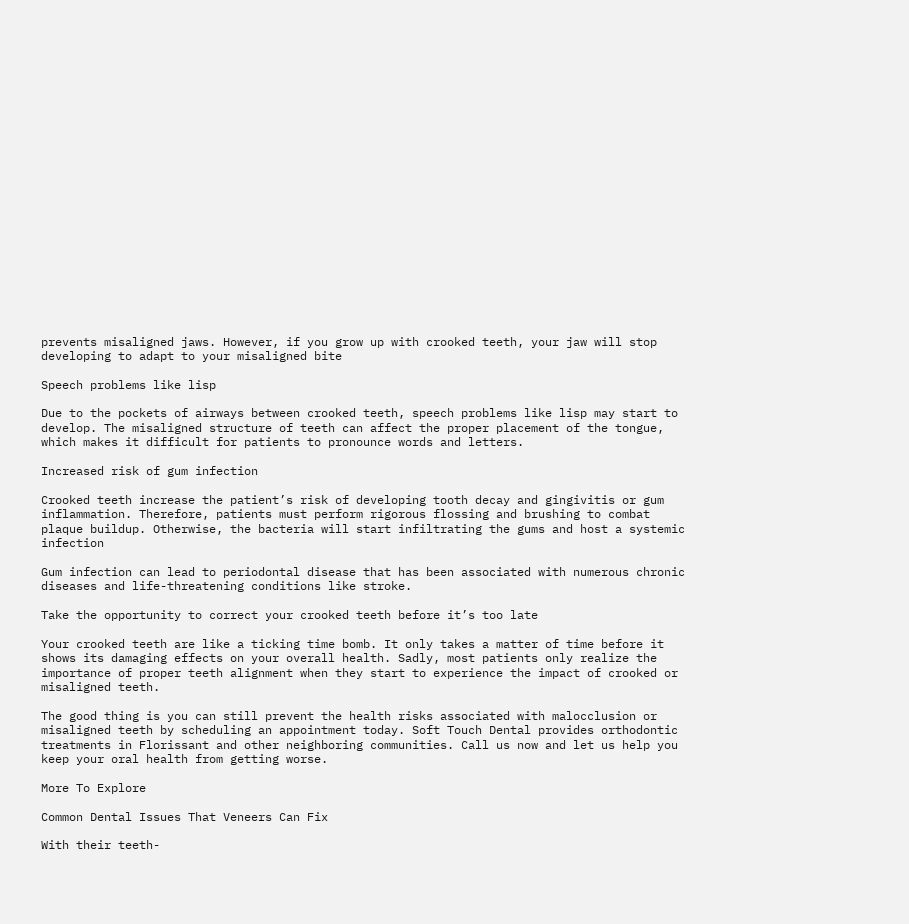prevents misaligned jaws. However, if you grow up with crooked teeth, your jaw will stop developing to adapt to your misaligned bite

Speech problems like lisp

Due to the pockets of airways between crooked teeth, speech problems like lisp may start to develop. The misaligned structure of teeth can affect the proper placement of the tongue, which makes it difficult for patients to pronounce words and letters.

Increased risk of gum infection

Crooked teeth increase the patient’s risk of developing tooth decay and gingivitis or gum inflammation. Therefore, patients must perform rigorous flossing and brushing to combat plaque buildup. Otherwise, the bacteria will start infiltrating the gums and host a systemic infection

Gum infection can lead to periodontal disease that has been associated with numerous chronic diseases and life-threatening conditions like stroke.

Take the opportunity to correct your crooked teeth before it’s too late

Your crooked teeth are like a ticking time bomb. It only takes a matter of time before it shows its damaging effects on your overall health. Sadly, most patients only realize the importance of proper teeth alignment when they start to experience the impact of crooked or misaligned teeth.

The good thing is you can still prevent the health risks associated with malocclusion or misaligned teeth by scheduling an appointment today. Soft Touch Dental provides orthodontic treatments in Florissant and other neighboring communities. Call us now and let us help you keep your oral health from getting worse.

More To Explore

Common Dental Issues That Veneers Can Fix

With their teeth-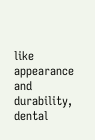like appearance and durability, dental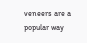veneers are a popular way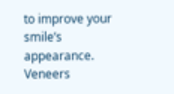to improve your smile’s appearance. Veneers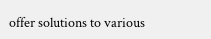offer solutions to various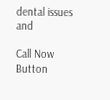dental issues and

Call Now Button